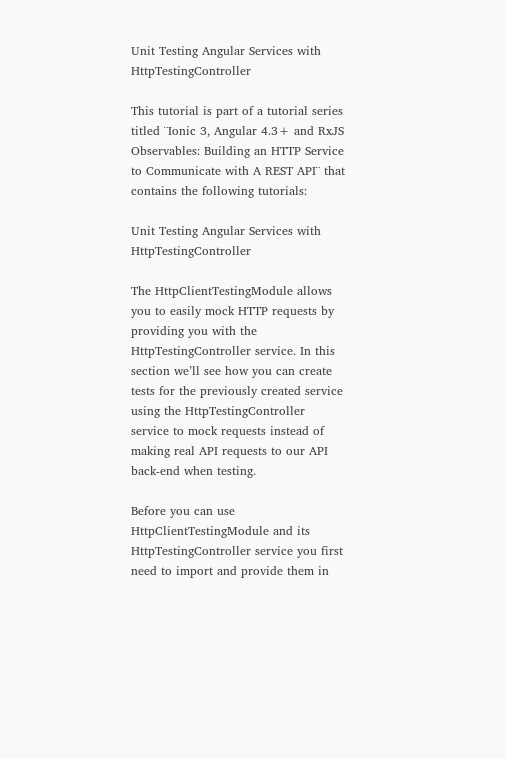Unit Testing Angular Services with HttpTestingController

This tutorial is part of a tutorial series titled ¨Ionic 3, Angular 4.3+ and RxJS Observables: Building an HTTP Service to Communicate with A REST API¨ that contains the following tutorials:

Unit Testing Angular Services with HttpTestingController

The HttpClientTestingModule allows you to easily mock HTTP requests by providing you with the HttpTestingController service. In this section we’ll see how you can create tests for the previously created service using the HttpTestingController service to mock requests instead of making real API requests to our API back-end when testing.

Before you can use HttpClientTestingModule and its HttpTestingController service you first need to import and provide them in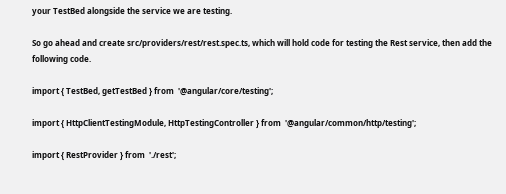your TestBed alongside the service we are testing.

So go ahead and create src/providers/rest/rest.spec.ts, which will hold code for testing the Rest service, then add the following code.

import { TestBed, getTestBed } from  '@angular/core/testing';

import { HttpClientTestingModule, HttpTestingController } from  '@angular/common/http/testing';

import { RestProvider } from  './rest';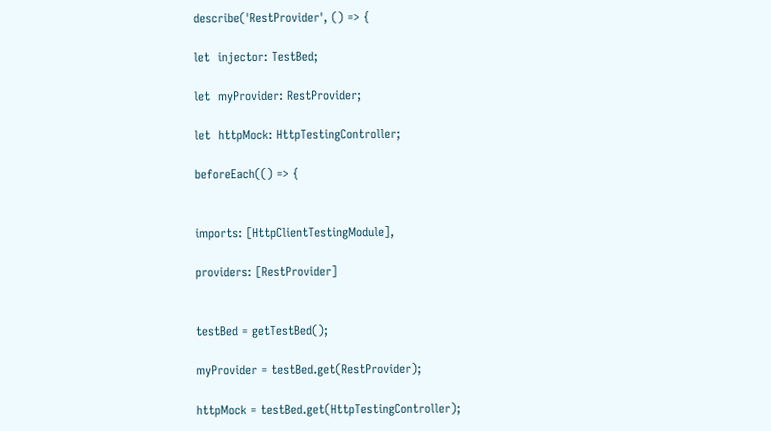describe('RestProvider', () => {

let  injector: TestBed;

let  myProvider: RestProvider;

let  httpMock: HttpTestingController;

beforeEach(() => {


imports: [HttpClientTestingModule],

providers: [RestProvider]


testBed = getTestBed();

myProvider = testBed.get(RestProvider);

httpMock = testBed.get(HttpTestingController);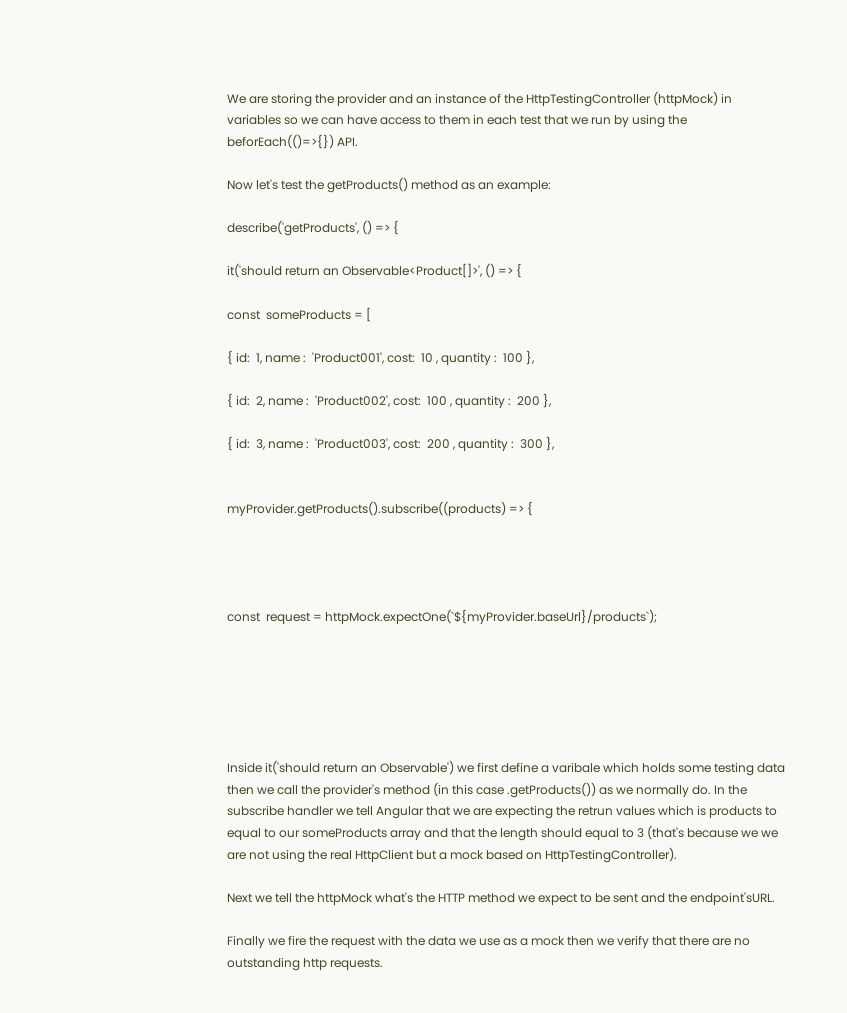We are storing the provider and an instance of the HttpTestingController (httpMock) in variables so we can have access to them in each test that we run by using the beforEach(()=>{}) API.

Now let's test the getProducts() method as an example:

describe('getProducts', () => {

it('should return an Observable<Product[]>', () => {

const  someProducts = [

{ id:  1, name :  'Product001', cost:  10 , quantity :  100 },

{ id:  2, name :  'Product002', cost:  100 , quantity :  200 },

{ id:  3, name :  'Product003', cost:  200 , quantity :  300 },


myProvider.getProducts().subscribe((products) => {




const  request = httpMock.expectOne(`${myProvider.baseUrl}/products`);






Inside it('should return an Observable') we first define a varibale which holds some testing data then we call the provider's method (in this case .getProducts()) as we normally do. In the subscribe handler we tell Angular that we are expecting the retrun values which is products to equal to our someProducts array and that the length should equal to 3 (that's because we we are not using the real HttpClient but a mock based on HttpTestingController).

Next we tell the httpMock what's the HTTP method we expect to be sent and the endpoint'sURL.

Finally we fire the request with the data we use as a mock then we verify that there are no outstanding http requests.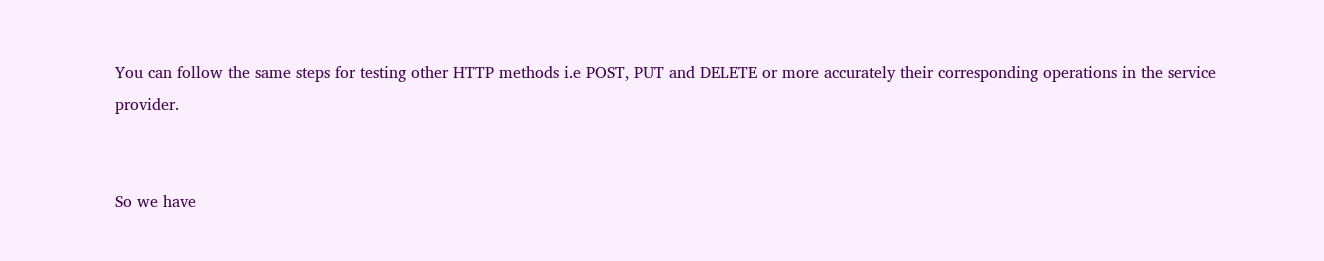You can follow the same steps for testing other HTTP methods i.e POST, PUT and DELETE or more accurately their corresponding operations in the service provider.


So we have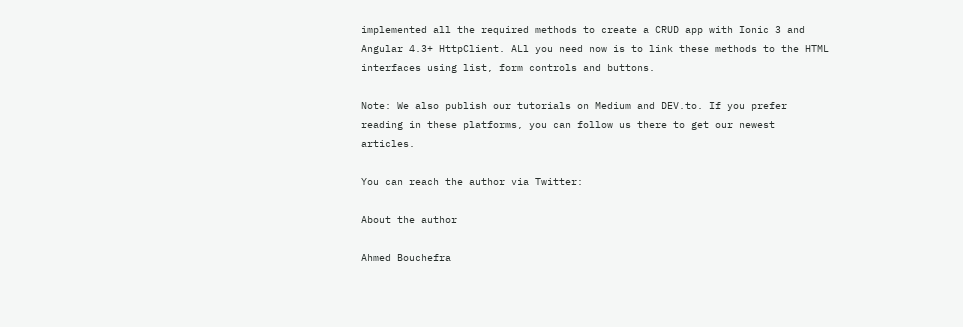implemented all the required methods to create a CRUD app with Ionic 3 and Angular 4.3+ HttpClient. ALl you need now is to link these methods to the HTML interfaces using list, form controls and buttons.

Note: We also publish our tutorials on Medium and DEV.to. If you prefer reading in these platforms, you can follow us there to get our newest articles.

You can reach the author via Twitter:

About the author

Ahmed Bouchefra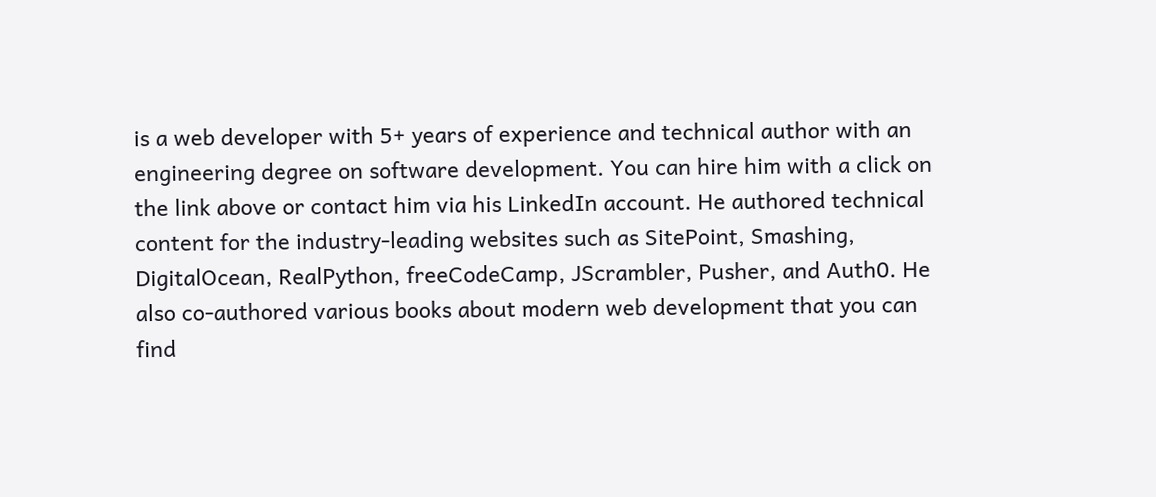is a web developer with 5+ years of experience and technical author with an engineering degree on software development. You can hire him with a click on the link above or contact him via his LinkedIn account. He authored technical content for the industry-leading websites such as SitePoint, Smashing, DigitalOcean, RealPython, freeCodeCamp, JScrambler, Pusher, and Auth0. He also co-authored various books about modern web development that you can find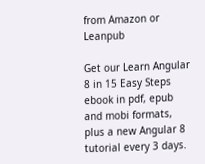from Amazon or Leanpub

Get our Learn Angular 8 in 15 Easy Steps ebook in pdf, epub and mobi formats, plus a new Angular 8 tutorial every 3 days.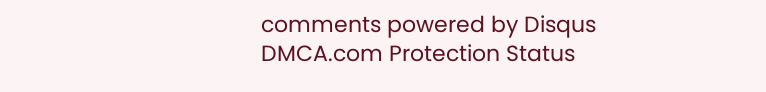comments powered by Disqus
DMCA.com Protection Status